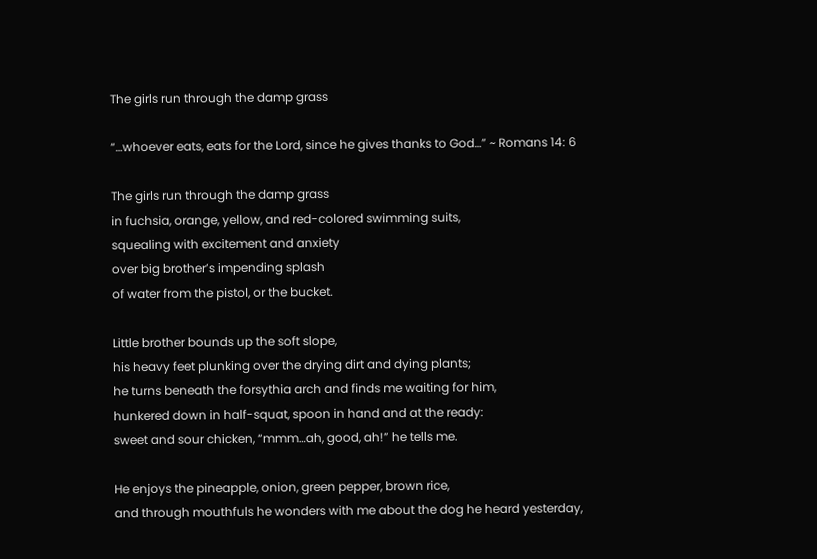The girls run through the damp grass

“…whoever eats, eats for the Lord, since he gives thanks to God…” ~ Romans 14: 6

The girls run through the damp grass
in fuchsia, orange, yellow, and red-colored swimming suits,
squealing with excitement and anxiety
over big brother’s impending splash
of water from the pistol, or the bucket.

Little brother bounds up the soft slope,
his heavy feet plunking over the drying dirt and dying plants;
he turns beneath the forsythia arch and finds me waiting for him,
hunkered down in half-squat, spoon in hand and at the ready:
sweet and sour chicken, “mmm…ah, good, ah!” he tells me.

He enjoys the pineapple, onion, green pepper, brown rice,
and through mouthfuls he wonders with me about the dog he heard yesterday,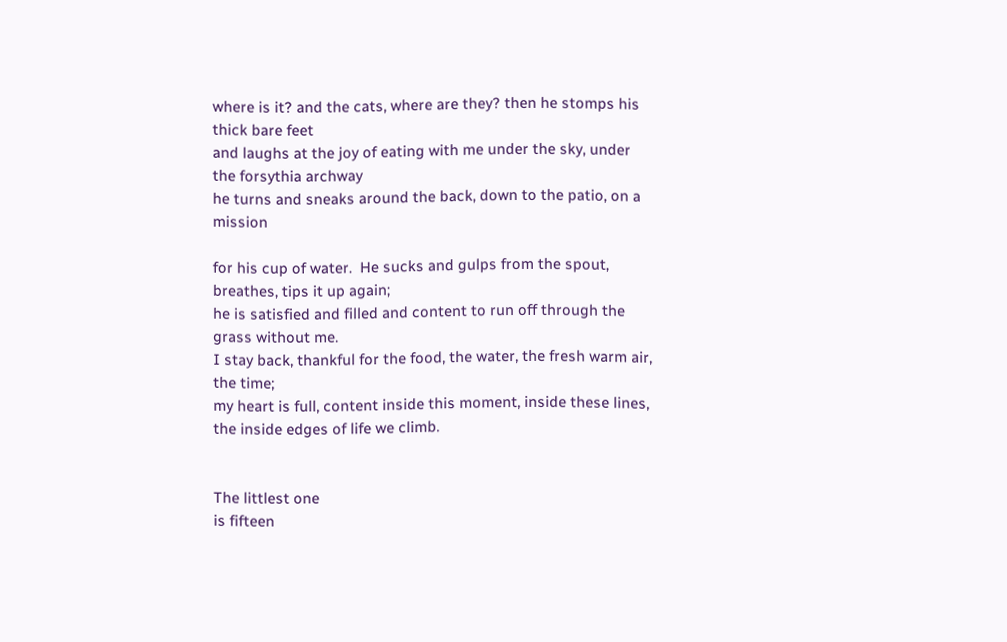where is it? and the cats, where are they? then he stomps his thick bare feet
and laughs at the joy of eating with me under the sky, under the forsythia archway
he turns and sneaks around the back, down to the patio, on a mission

for his cup of water.  He sucks and gulps from the spout, breathes, tips it up again;
he is satisfied and filled and content to run off through the grass without me.
I stay back, thankful for the food, the water, the fresh warm air, the time;
my heart is full, content inside this moment, inside these lines,
the inside edges of life we climb.


The littlest one
is fifteen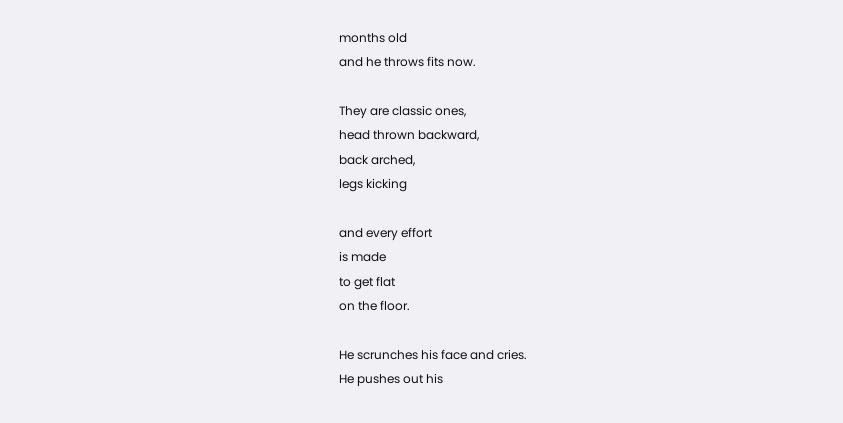months old
and he throws fits now.

They are classic ones,
head thrown backward,
back arched,
legs kicking

and every effort
is made
to get flat
on the floor.

He scrunches his face and cries.
He pushes out his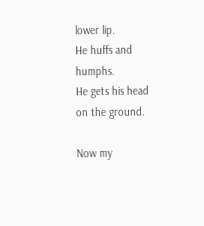lower lip.
He huffs and humphs.
He gets his head on the ground.

Now my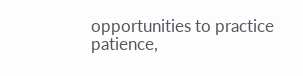opportunities to practice
patience,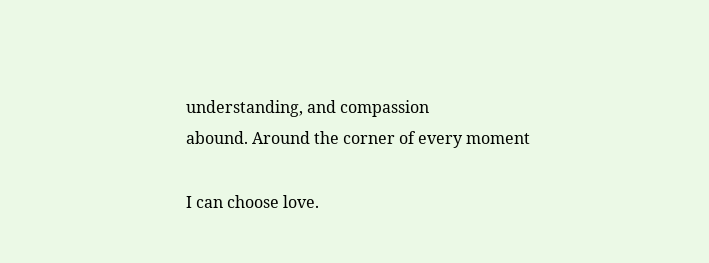understanding, and compassion
abound. Around the corner of every moment

I can choose love.